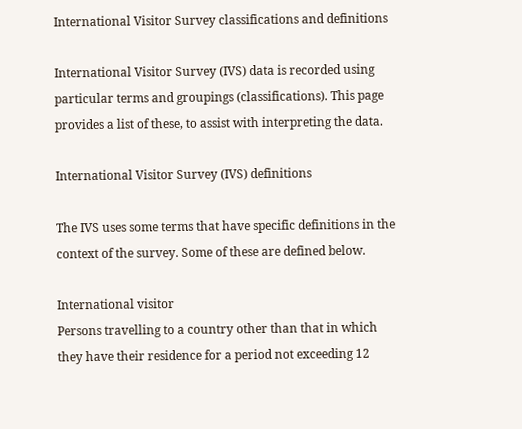International Visitor Survey classifications and definitions

International Visitor Survey (IVS) data is recorded using particular terms and groupings (classifications). This page provides a list of these, to assist with interpreting the data.

International Visitor Survey (IVS) definitions

The IVS uses some terms that have specific definitions in the context of the survey. Some of these are defined below.

International visitor
Persons travelling to a country other than that in which they have their residence for a period not exceeding 12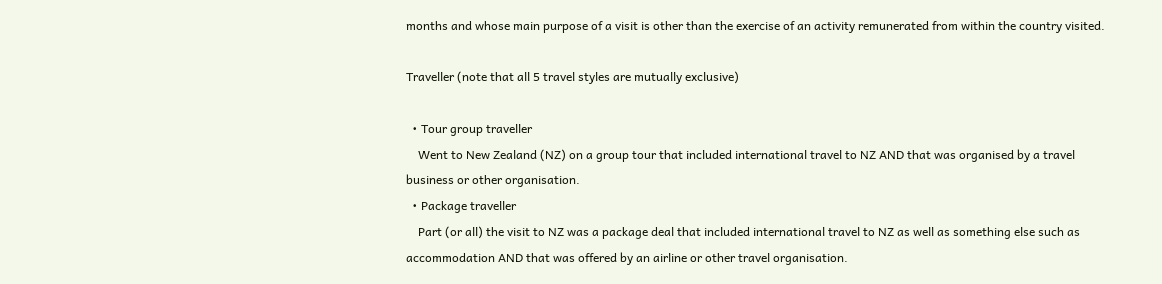months and whose main purpose of a visit is other than the exercise of an activity remunerated from within the country visited.

Traveller (note that all 5 travel styles are mutually exclusive)

  • Tour group traveller
    Went to New Zealand (NZ) on a group tour that included international travel to NZ AND that was organised by a travel business or other organisation.
  • Package traveller
    Part (or all) the visit to NZ was a package deal that included international travel to NZ as well as something else such as accommodation AND that was offered by an airline or other travel organisation.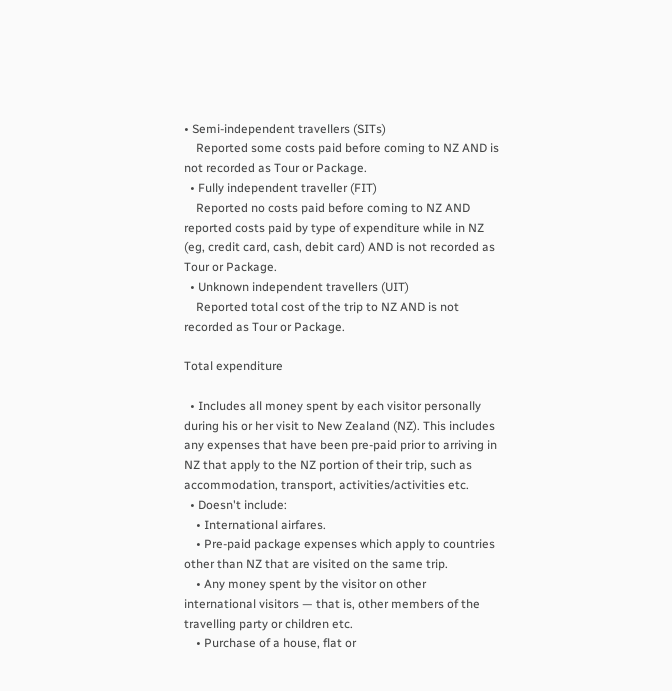• Semi-independent travellers (SITs)
    Reported some costs paid before coming to NZ AND is not recorded as Tour or Package.
  • Fully independent traveller (FIT)
    Reported no costs paid before coming to NZ AND reported costs paid by type of expenditure while in NZ (eg, credit card, cash, debit card) AND is not recorded as Tour or Package.
  • Unknown independent travellers (UIT)
    Reported total cost of the trip to NZ AND is not recorded as Tour or Package.

Total expenditure

  • Includes all money spent by each visitor personally during his or her visit to New Zealand (NZ). This includes any expenses that have been pre-paid prior to arriving in NZ that apply to the NZ portion of their trip, such as accommodation, transport, activities/activities etc.
  • Doesn't include:
    • International airfares.
    • Pre-paid package expenses which apply to countries other than NZ that are visited on the same trip.
    • Any money spent by the visitor on other international visitors — that is, other members of the travelling party or children etc.
    • Purchase of a house, flat or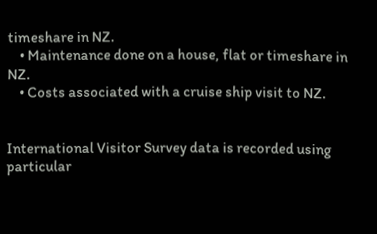timeshare in NZ.
    • Maintenance done on a house, flat or timeshare in NZ.
    • Costs associated with a cruise ship visit to NZ.


International Visitor Survey data is recorded using particular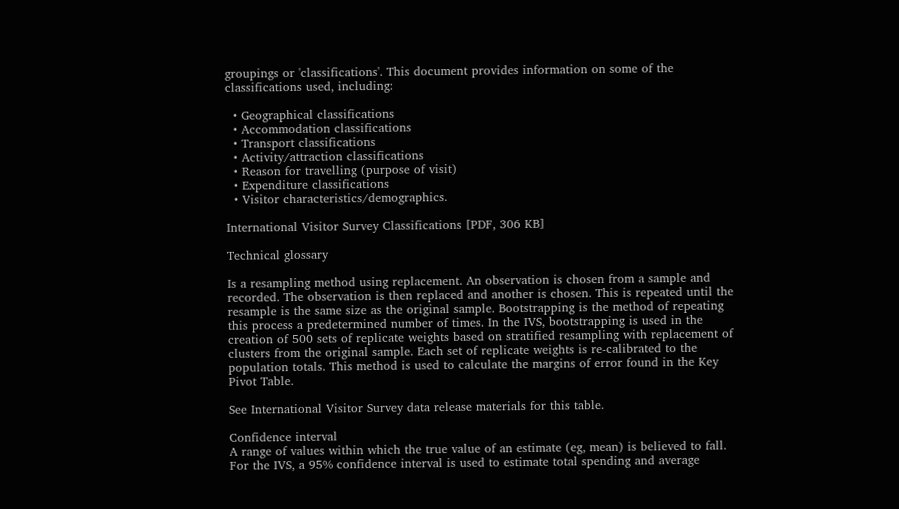groupings or 'classifications'. This document provides information on some of the classifications used, including:

  • Geographical classifications
  • Accommodation classifications
  • Transport classifications
  • Activity/attraction classifications
  • Reason for travelling (purpose of visit)
  • Expenditure classifications
  • Visitor characteristics/demographics.

International Visitor Survey Classifications [PDF, 306 KB]

Technical glossary

Is a resampling method using replacement. An observation is chosen from a sample and recorded. The observation is then replaced and another is chosen. This is repeated until the resample is the same size as the original sample. Bootstrapping is the method of repeating this process a predetermined number of times. In the IVS, bootstrapping is used in the creation of 500 sets of replicate weights based on stratified resampling with replacement of clusters from the original sample. Each set of replicate weights is re-calibrated to the population totals. This method is used to calculate the margins of error found in the Key Pivot Table.

See International Visitor Survey data release materials for this table.

Confidence interval
A range of values within which the true value of an estimate (eg, mean) is believed to fall. For the IVS, a 95% confidence interval is used to estimate total spending and average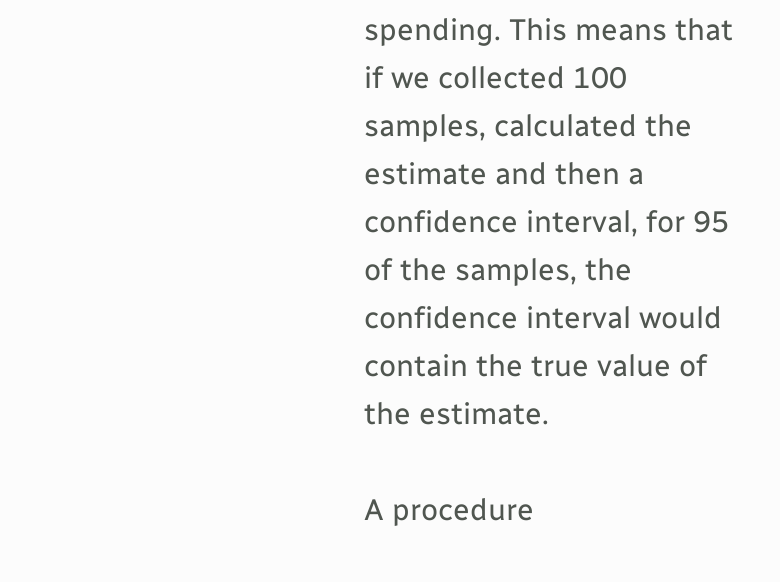spending. This means that if we collected 100 samples, calculated the estimate and then a confidence interval, for 95 of the samples, the confidence interval would contain the true value of the estimate.

A procedure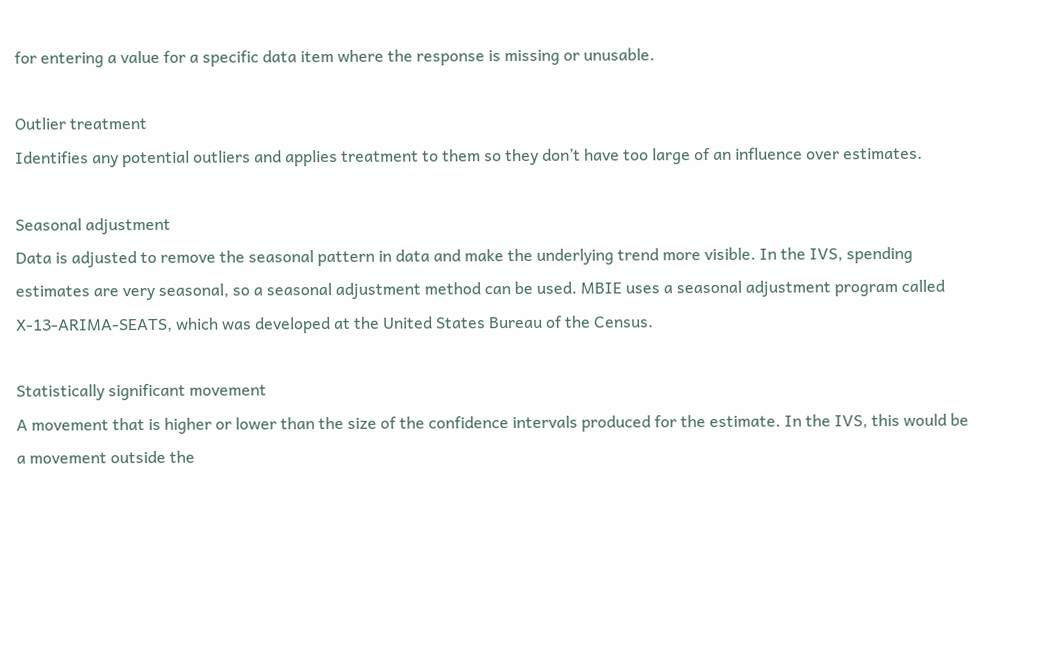for entering a value for a specific data item where the response is missing or unusable.

Outlier treatment
Identifies any potential outliers and applies treatment to them so they don’t have too large of an influence over estimates.

Seasonal adjustment
Data is adjusted to remove the seasonal pattern in data and make the underlying trend more visible. In the IVS, spending estimates are very seasonal, so a seasonal adjustment method can be used. MBIE uses a seasonal adjustment program called X-13-ARIMA-SEATS, which was developed at the United States Bureau of the Census.

Statistically significant movement
A movement that is higher or lower than the size of the confidence intervals produced for the estimate. In the IVS, this would be a movement outside the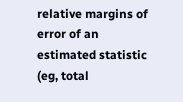relative margins of error of an estimated statistic (eg, total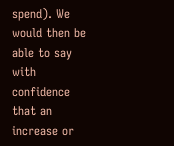spend). We would then be able to say with confidence that an increase or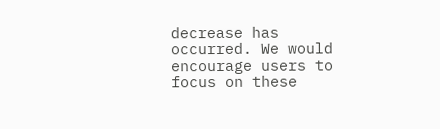decrease has occurred. We would encourage users to focus on these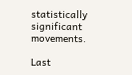statistically significant movements.

Last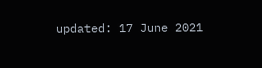updated: 17 June 2021